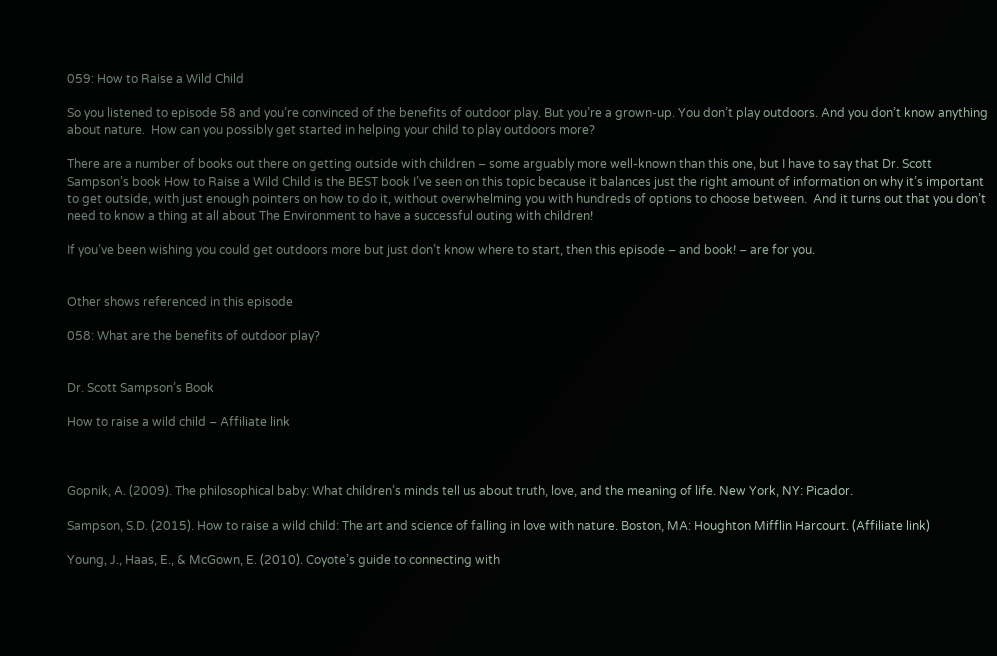059: How to Raise a Wild Child

So you listened to episode 58 and you’re convinced of the benefits of outdoor play. But you’re a grown-up. You don’t play outdoors. And you don’t know anything about nature.  How can you possibly get started in helping your child to play outdoors more?

There are a number of books out there on getting outside with children – some arguably more well-known than this one, but I have to say that Dr. Scott Sampson’s book How to Raise a Wild Child is the BEST book I’ve seen on this topic because it balances just the right amount of information on why it’s important to get outside, with just enough pointers on how to do it, without overwhelming you with hundreds of options to choose between.  And it turns out that you don’t need to know a thing at all about The Environment to have a successful outing with children!

If you’ve been wishing you could get outdoors more but just don’t know where to start, then this episode – and book! – are for you.


Other shows referenced in this episode

058: What are the benefits of outdoor play?


Dr. Scott Sampson’s Book

How to raise a wild child – Affiliate link



Gopnik, A. (2009). The philosophical baby: What children’s minds tell us about truth, love, and the meaning of life. New York, NY: Picador.

Sampson, S.D. (2015). How to raise a wild child: The art and science of falling in love with nature. Boston, MA: Houghton Mifflin Harcourt. (Affiliate link)

Young, J., Haas, E., & McGown, E. (2010). Coyote’s guide to connecting with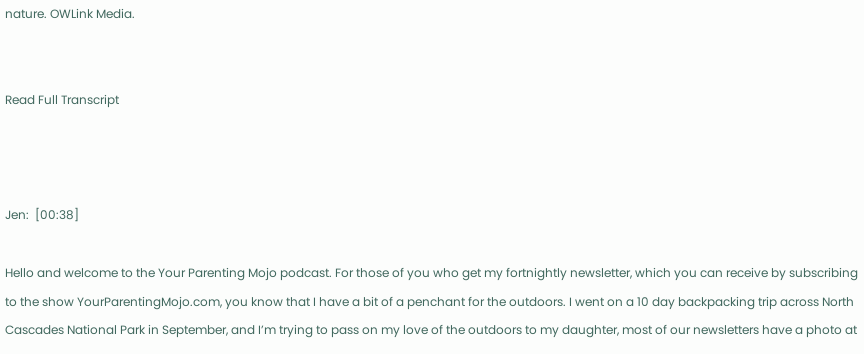nature. OWLink Media.


Read Full Transcript



Jen:  [00:38]

Hello and welcome to the Your Parenting Mojo podcast. For those of you who get my fortnightly newsletter, which you can receive by subscribing to the show YourParentingMojo.com, you know that I have a bit of a penchant for the outdoors. I went on a 10 day backpacking trip across North Cascades National Park in September, and I’m trying to pass on my love of the outdoors to my daughter, most of our newsletters have a photo at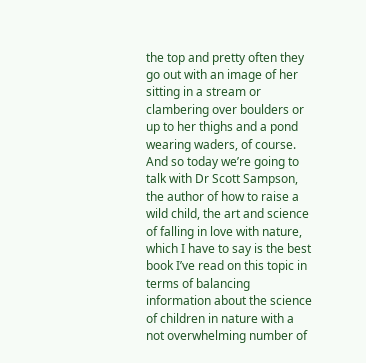the top and pretty often they go out with an image of her sitting in a stream or clambering over boulders or up to her thighs and a pond wearing waders, of course. And so today we’re going to talk with Dr Scott Sampson, the author of how to raise a wild child, the art and science of falling in love with nature, which I have to say is the best book I’ve read on this topic in terms of balancing information about the science of children in nature with a not overwhelming number of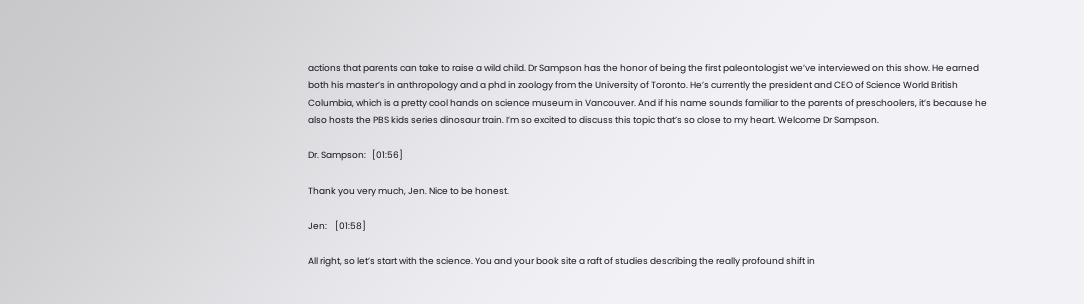actions that parents can take to raise a wild child. Dr Sampson has the honor of being the first paleontologist we’ve interviewed on this show. He earned both his master’s in anthropology and a phd in zoology from the University of Toronto. He’s currently the president and CEO of Science World British Columbia, which is a pretty cool hands on science museum in Vancouver. And if his name sounds familiar to the parents of preschoolers, it’s because he also hosts the PBS kids series dinosaur train. I’m so excited to discuss this topic that’s so close to my heart. Welcome Dr Sampson.

Dr. Sampson:   [01:56]

Thank you very much, Jen. Nice to be honest.

Jen:    [01:58]

All right, so let’s start with the science. You and your book site a raft of studies describing the really profound shift in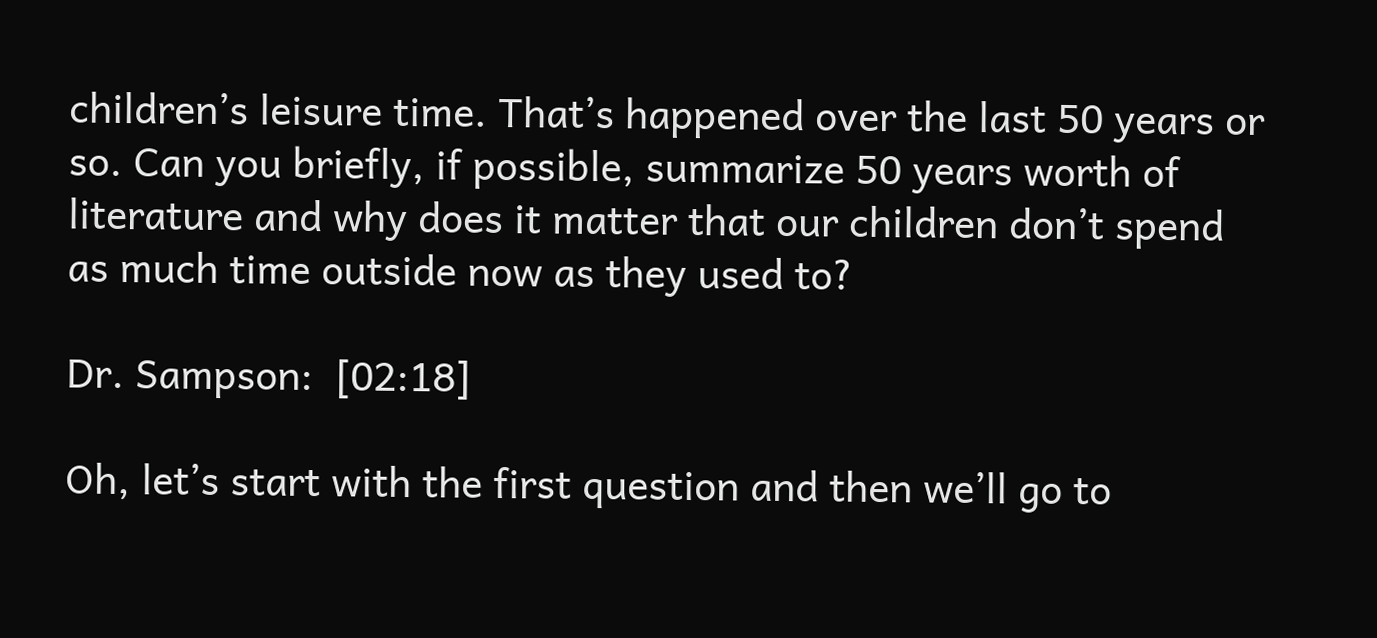children’s leisure time. That’s happened over the last 50 years or so. Can you briefly, if possible, summarize 50 years worth of literature and why does it matter that our children don’t spend as much time outside now as they used to?

Dr. Sampson:  [02:18]

Oh, let’s start with the first question and then we’ll go to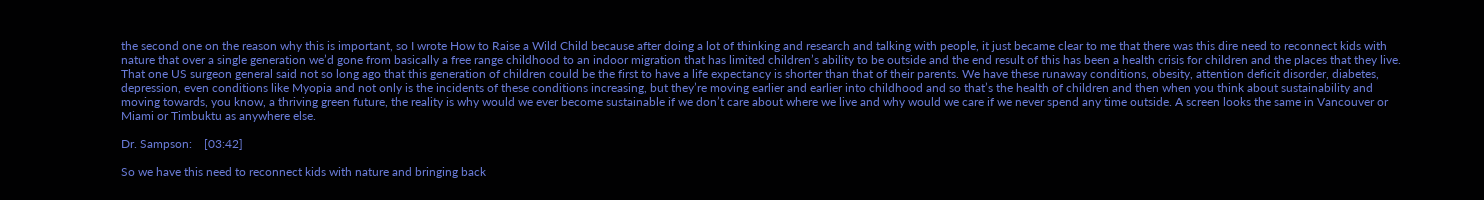the second one on the reason why this is important, so I wrote How to Raise a Wild Child because after doing a lot of thinking and research and talking with people, it just became clear to me that there was this dire need to reconnect kids with nature that over a single generation we’d gone from basically a free range childhood to an indoor migration that has limited children’s ability to be outside and the end result of this has been a health crisis for children and the places that they live. That one US surgeon general said not so long ago that this generation of children could be the first to have a life expectancy is shorter than that of their parents. We have these runaway conditions, obesity, attention deficit disorder, diabetes, depression, even conditions like Myopia and not only is the incidents of these conditions increasing, but they’re moving earlier and earlier into childhood and so that’s the health of children and then when you think about sustainability and moving towards, you know, a thriving green future, the reality is why would we ever become sustainable if we don’t care about where we live and why would we care if we never spend any time outside. A screen looks the same in Vancouver or Miami or Timbuktu as anywhere else.

Dr. Sampson:    [03:42]

So we have this need to reconnect kids with nature and bringing back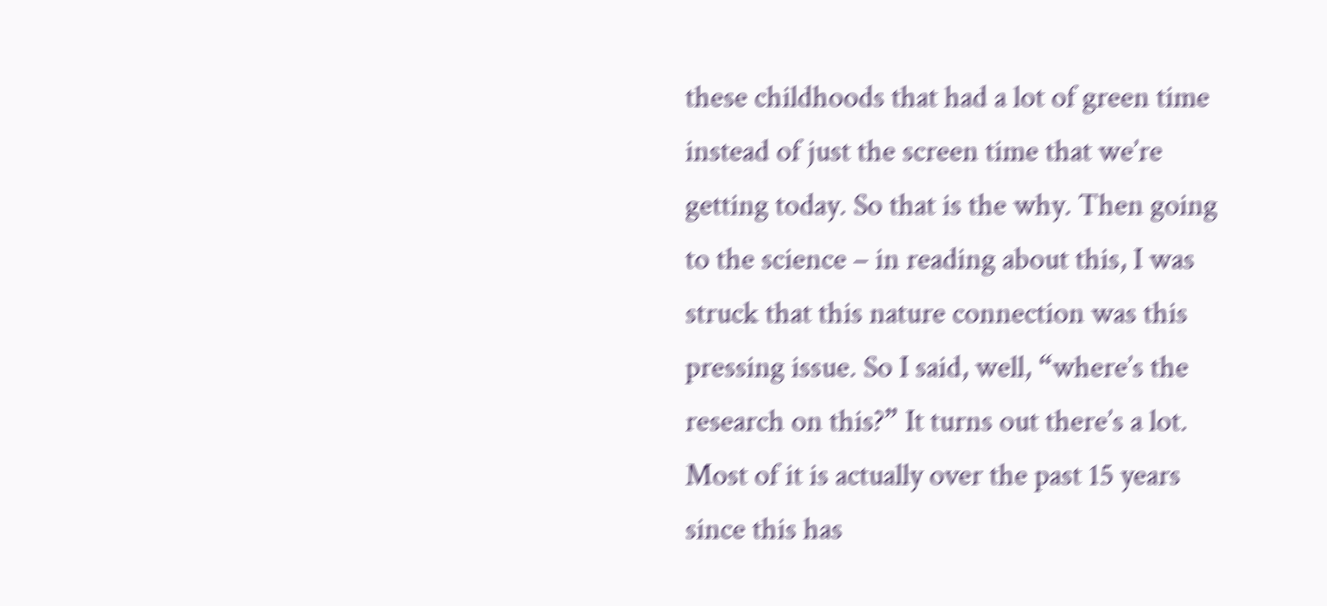these childhoods that had a lot of green time instead of just the screen time that we’re getting today. So that is the why. Then going to the science – in reading about this, I was struck that this nature connection was this pressing issue. So I said, well, “where’s the research on this?” It turns out there’s a lot. Most of it is actually over the past 15 years since this has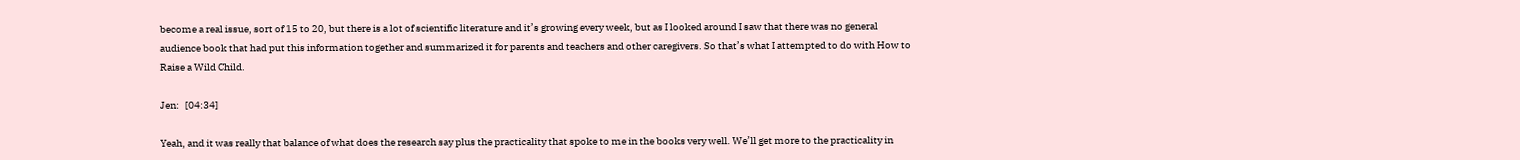become a real issue, sort of 15 to 20, but there is a lot of scientific literature and it’s growing every week, but as I looked around I saw that there was no general audience book that had put this information together and summarized it for parents and teachers and other caregivers. So that’s what I attempted to do with How to Raise a Wild Child.

Jen:   [04:34]

Yeah, and it was really that balance of what does the research say plus the practicality that spoke to me in the books very well. We’ll get more to the practicality in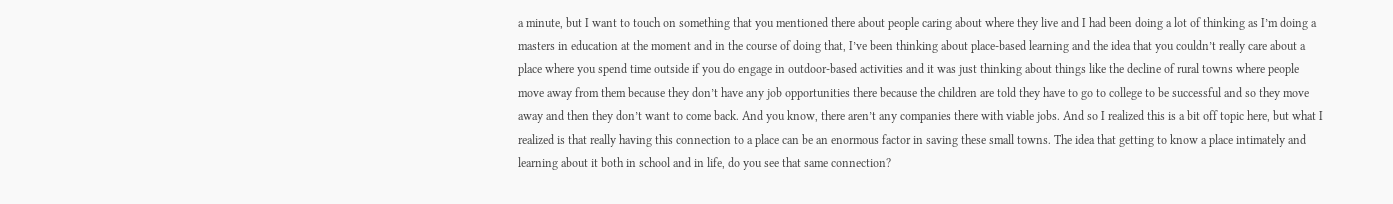a minute, but I want to touch on something that you mentioned there about people caring about where they live and I had been doing a lot of thinking as I’m doing a masters in education at the moment and in the course of doing that, I’ve been thinking about place-based learning and the idea that you couldn’t really care about a place where you spend time outside if you do engage in outdoor-based activities and it was just thinking about things like the decline of rural towns where people move away from them because they don’t have any job opportunities there because the children are told they have to go to college to be successful and so they move away and then they don’t want to come back. And you know, there aren’t any companies there with viable jobs. And so I realized this is a bit off topic here, but what I realized is that really having this connection to a place can be an enormous factor in saving these small towns. The idea that getting to know a place intimately and learning about it both in school and in life, do you see that same connection?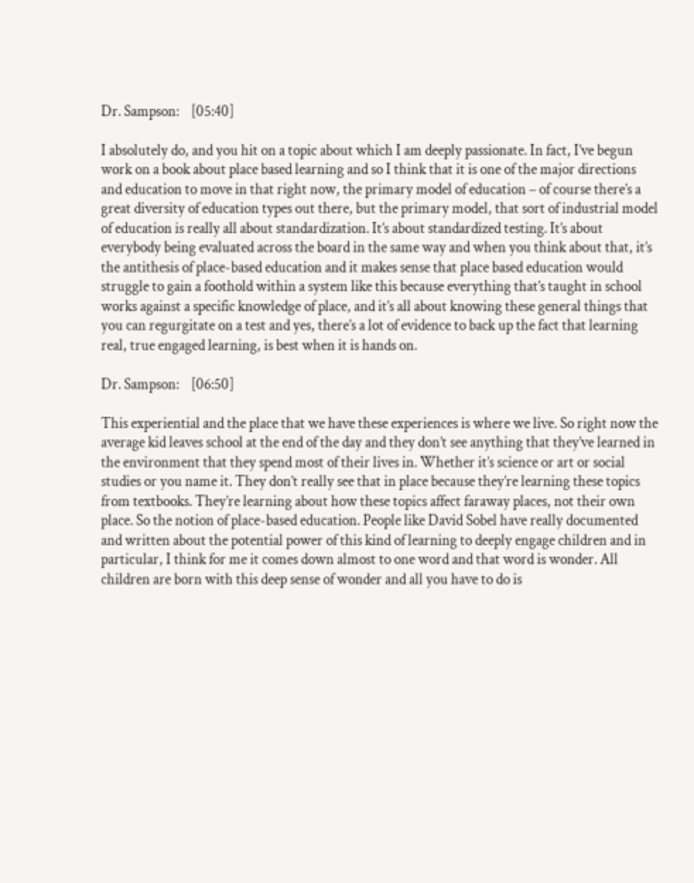Dr. Sampson:    [05:40]

I absolutely do, and you hit on a topic about which I am deeply passionate. In fact, I’ve begun work on a book about place based learning and so I think that it is one of the major directions and education to move in that right now, the primary model of education – of course there’s a great diversity of education types out there, but the primary model, that sort of industrial model of education is really all about standardization. It’s about standardized testing. It’s about everybody being evaluated across the board in the same way and when you think about that, it’s the antithesis of place-based education and it makes sense that place based education would struggle to gain a foothold within a system like this because everything that’s taught in school works against a specific knowledge of place, and it’s all about knowing these general things that you can regurgitate on a test and yes, there’s a lot of evidence to back up the fact that learning real, true engaged learning, is best when it is hands on.

Dr. Sampson:    [06:50]

This experiential and the place that we have these experiences is where we live. So right now the average kid leaves school at the end of the day and they don’t see anything that they’ve learned in the environment that they spend most of their lives in. Whether it’s science or art or social studies or you name it. They don’t really see that in place because they’re learning these topics from textbooks. They’re learning about how these topics affect faraway places, not their own place. So the notion of place-based education. People like David Sobel have really documented and written about the potential power of this kind of learning to deeply engage children and in particular, I think for me it comes down almost to one word and that word is wonder. All children are born with this deep sense of wonder and all you have to do is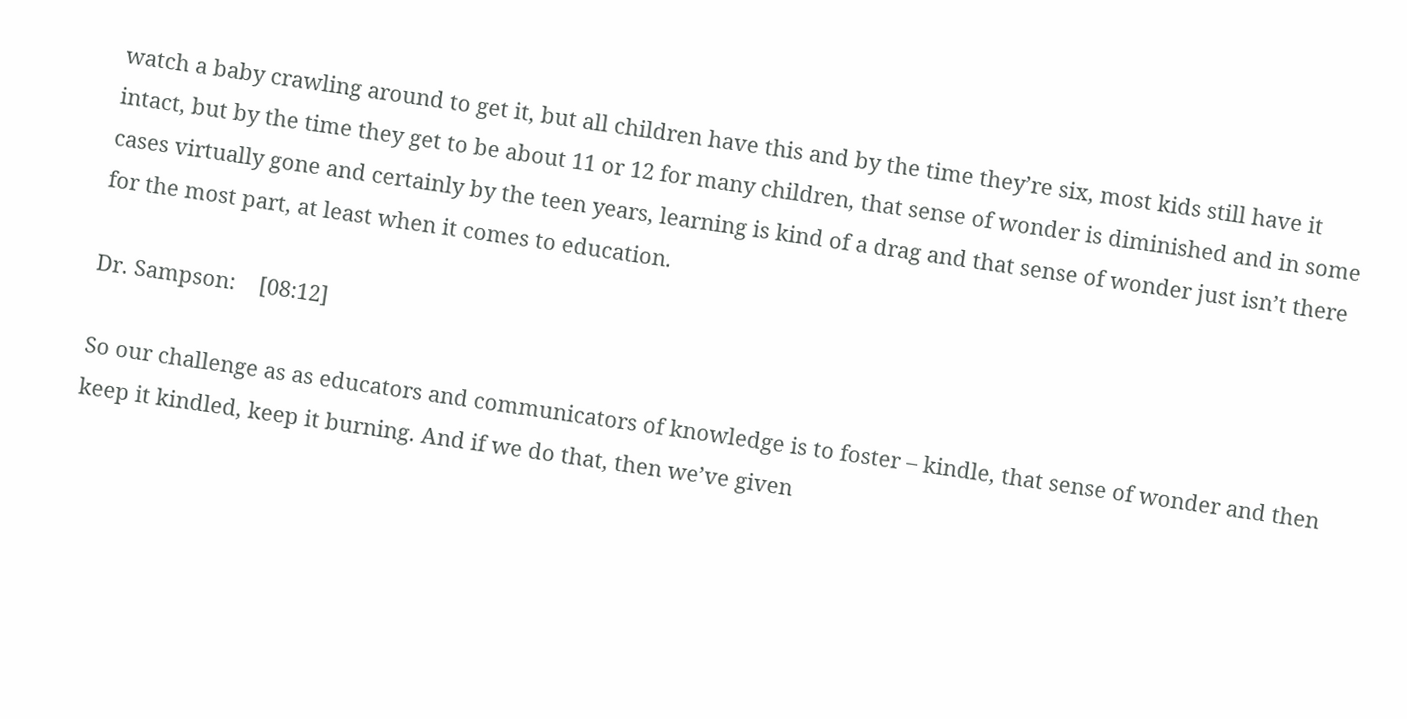watch a baby crawling around to get it, but all children have this and by the time they’re six, most kids still have it intact, but by the time they get to be about 11 or 12 for many children, that sense of wonder is diminished and in some cases virtually gone and certainly by the teen years, learning is kind of a drag and that sense of wonder just isn’t there for the most part, at least when it comes to education.

Dr. Sampson:    [08:12]

So our challenge as as educators and communicators of knowledge is to foster – kindle, that sense of wonder and then keep it kindled, keep it burning. And if we do that, then we’ve given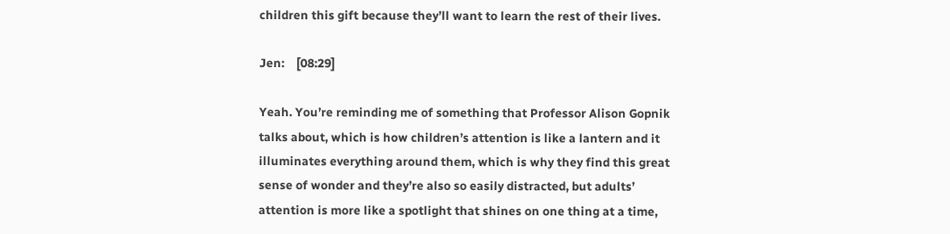children this gift because they’ll want to learn the rest of their lives.

Jen:    [08:29]

Yeah. You’re reminding me of something that Professor Alison Gopnik talks about, which is how children’s attention is like a lantern and it illuminates everything around them, which is why they find this great sense of wonder and they’re also so easily distracted, but adults’ attention is more like a spotlight that shines on one thing at a time,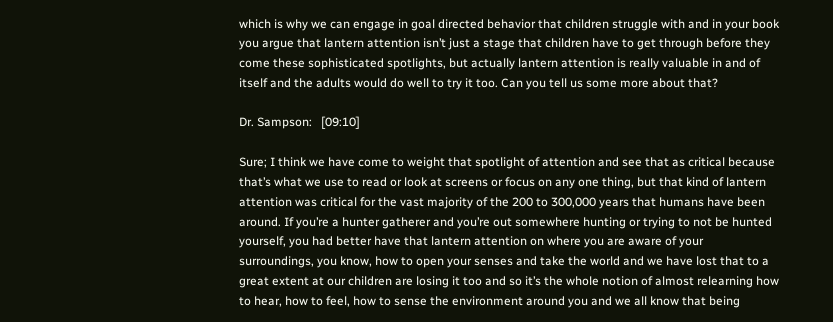which is why we can engage in goal directed behavior that children struggle with and in your book you argue that lantern attention isn’t just a stage that children have to get through before they come these sophisticated spotlights, but actually lantern attention is really valuable in and of itself and the adults would do well to try it too. Can you tell us some more about that?

Dr. Sampson:   [09:10]

Sure; I think we have come to weight that spotlight of attention and see that as critical because that’s what we use to read or look at screens or focus on any one thing, but that kind of lantern attention was critical for the vast majority of the 200 to 300,000 years that humans have been around. If you’re a hunter gatherer and you’re out somewhere hunting or trying to not be hunted yourself, you had better have that lantern attention on where you are aware of your surroundings, you know, how to open your senses and take the world and we have lost that to a great extent at our children are losing it too and so it’s the whole notion of almost relearning how to hear, how to feel, how to sense the environment around you and we all know that being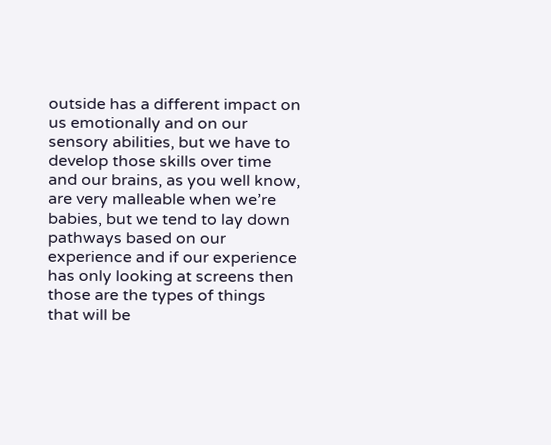outside has a different impact on us emotionally and on our sensory abilities, but we have to develop those skills over time and our brains, as you well know, are very malleable when we’re babies, but we tend to lay down pathways based on our experience and if our experience has only looking at screens then those are the types of things that will be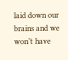laid down our brains and we won’t have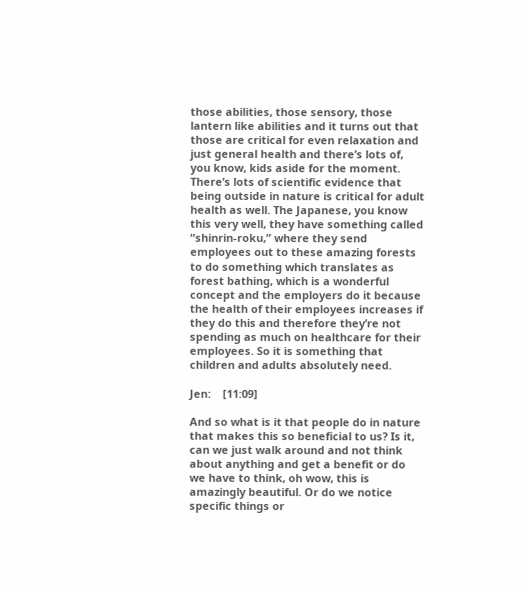those abilities, those sensory, those lantern like abilities and it turns out that those are critical for even relaxation and just general health and there’s lots of, you know, kids aside for the moment. There’s lots of scientific evidence that being outside in nature is critical for adult health as well. The Japanese, you know this very well, they have something called “shinrin-roku,” where they send employees out to these amazing forests to do something which translates as forest bathing, which is a wonderful concept and the employers do it because the health of their employees increases if they do this and therefore they’re not spending as much on healthcare for their employees. So it is something that children and adults absolutely need.

Jen:    [11:09]

And so what is it that people do in nature that makes this so beneficial to us? Is it, can we just walk around and not think about anything and get a benefit or do we have to think, oh wow, this is amazingly beautiful. Or do we notice specific things or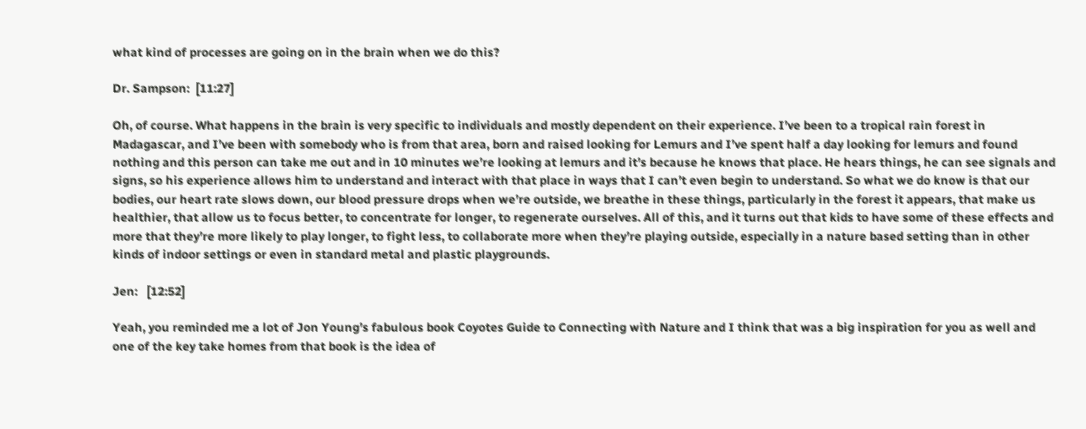what kind of processes are going on in the brain when we do this?

Dr. Sampson:  [11:27]

Oh, of course. What happens in the brain is very specific to individuals and mostly dependent on their experience. I’ve been to a tropical rain forest in Madagascar, and I’ve been with somebody who is from that area, born and raised looking for Lemurs and I’ve spent half a day looking for lemurs and found nothing and this person can take me out and in 10 minutes we’re looking at lemurs and it’s because he knows that place. He hears things, he can see signals and signs, so his experience allows him to understand and interact with that place in ways that I can’t even begin to understand. So what we do know is that our bodies, our heart rate slows down, our blood pressure drops when we’re outside, we breathe in these things, particularly in the forest it appears, that make us healthier, that allow us to focus better, to concentrate for longer, to regenerate ourselves. All of this, and it turns out that kids to have some of these effects and more that they’re more likely to play longer, to fight less, to collaborate more when they’re playing outside, especially in a nature based setting than in other kinds of indoor settings or even in standard metal and plastic playgrounds.

Jen:   [12:52]

Yeah, you reminded me a lot of Jon Young’s fabulous book Coyotes Guide to Connecting with Nature and I think that was a big inspiration for you as well and one of the key take homes from that book is the idea of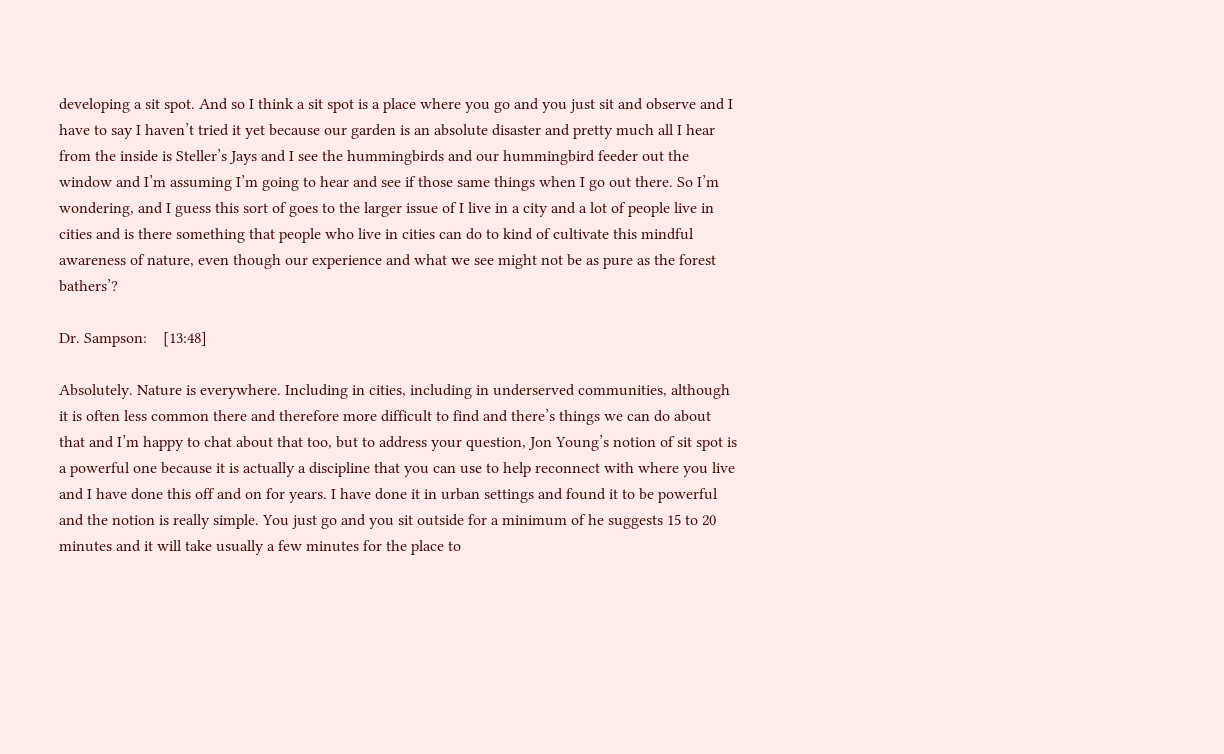developing a sit spot. And so I think a sit spot is a place where you go and you just sit and observe and I have to say I haven’t tried it yet because our garden is an absolute disaster and pretty much all I hear from the inside is Steller’s Jays and I see the hummingbirds and our hummingbird feeder out the window and I’m assuming I’m going to hear and see if those same things when I go out there. So I’m wondering, and I guess this sort of goes to the larger issue of I live in a city and a lot of people live in cities and is there something that people who live in cities can do to kind of cultivate this mindful awareness of nature, even though our experience and what we see might not be as pure as the forest bathers’?

Dr. Sampson:    [13:48]

Absolutely. Nature is everywhere. Including in cities, including in underserved communities, although it is often less common there and therefore more difficult to find and there’s things we can do about that and I’m happy to chat about that too, but to address your question, Jon Young’s notion of sit spot is a powerful one because it is actually a discipline that you can use to help reconnect with where you live and I have done this off and on for years. I have done it in urban settings and found it to be powerful and the notion is really simple. You just go and you sit outside for a minimum of he suggests 15 to 20 minutes and it will take usually a few minutes for the place to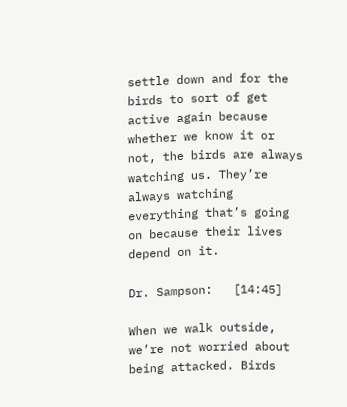settle down and for the birds to sort of get active again because whether we know it or not, the birds are always watching us. They’re always watching everything that’s going on because their lives depend on it.

Dr. Sampson:   [14:45]

When we walk outside, we’re not worried about being attacked. Birds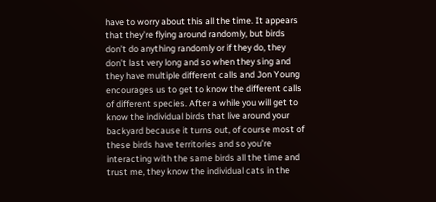have to worry about this all the time. It appears that they’re flying around randomly, but birds don’t do anything randomly or if they do, they don’t last very long and so when they sing and they have multiple different calls and Jon Young encourages us to get to know the different calls of different species. After a while you will get to know the individual birds that live around your backyard because it turns out, of course most of these birds have territories and so you’re interacting with the same birds all the time and trust me, they know the individual cats in the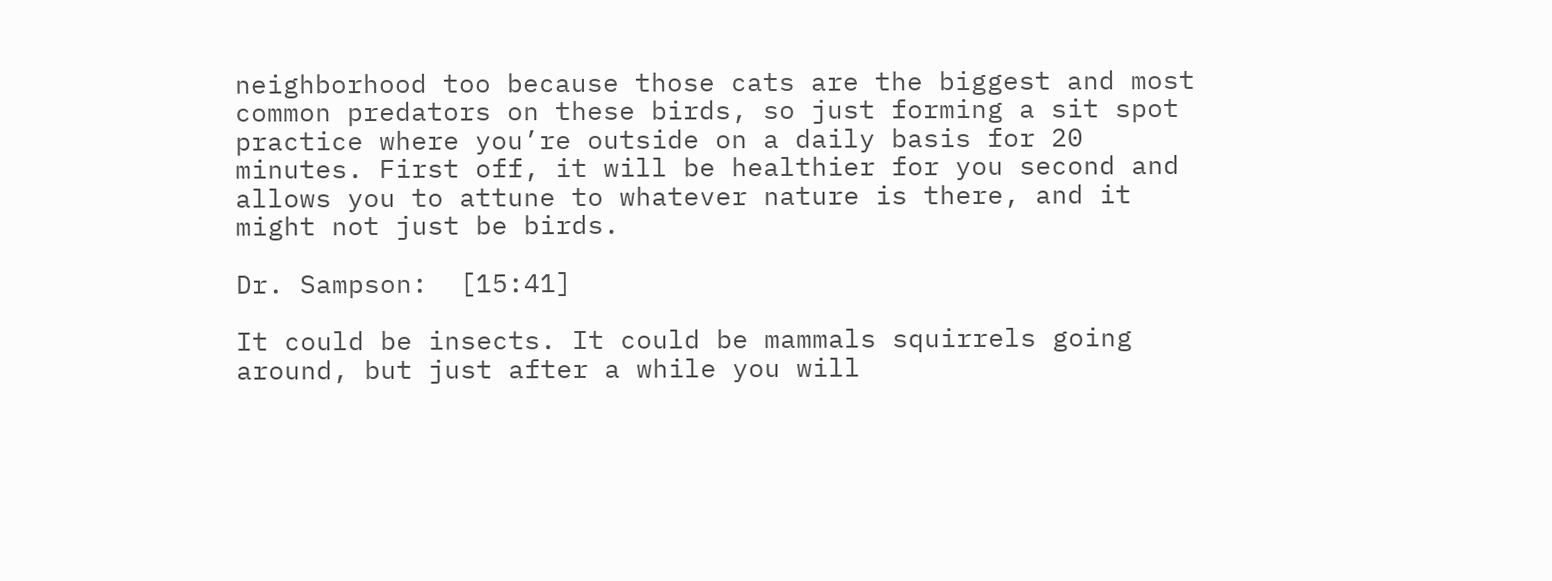neighborhood too because those cats are the biggest and most common predators on these birds, so just forming a sit spot practice where you’re outside on a daily basis for 20 minutes. First off, it will be healthier for you second and allows you to attune to whatever nature is there, and it might not just be birds.

Dr. Sampson:  [15:41]

It could be insects. It could be mammals squirrels going around, but just after a while you will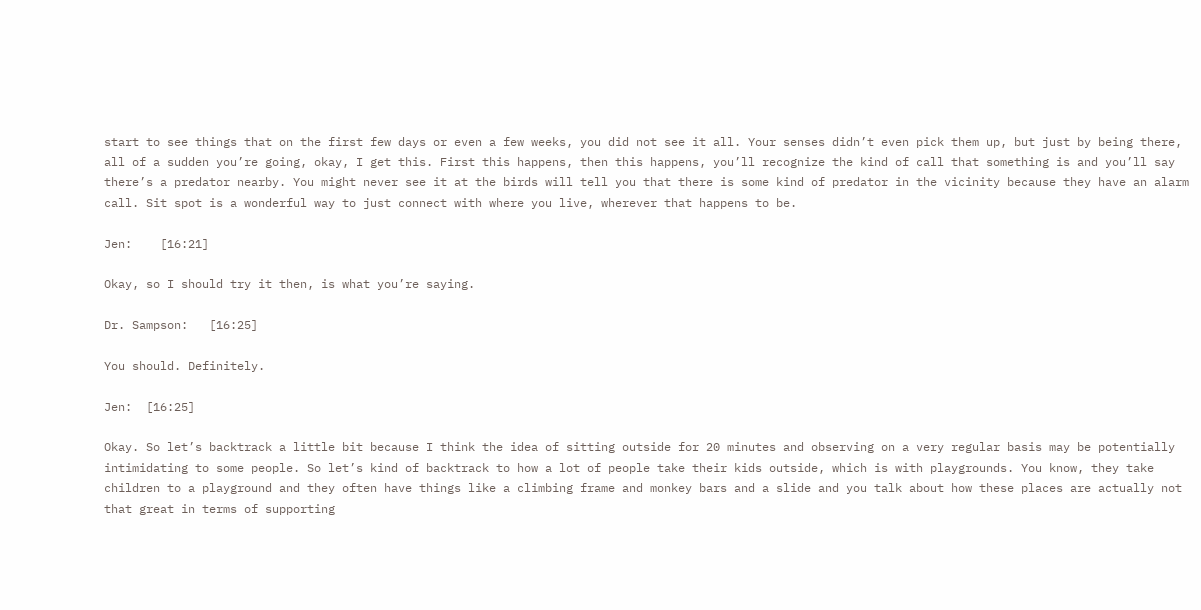start to see things that on the first few days or even a few weeks, you did not see it all. Your senses didn’t even pick them up, but just by being there, all of a sudden you’re going, okay, I get this. First this happens, then this happens, you’ll recognize the kind of call that something is and you’ll say there’s a predator nearby. You might never see it at the birds will tell you that there is some kind of predator in the vicinity because they have an alarm call. Sit spot is a wonderful way to just connect with where you live, wherever that happens to be.

Jen:    [16:21]

Okay, so I should try it then, is what you’re saying.

Dr. Sampson:   [16:25]

You should. Definitely.

Jen:  [16:25]

Okay. So let’s backtrack a little bit because I think the idea of sitting outside for 20 minutes and observing on a very regular basis may be potentially intimidating to some people. So let’s kind of backtrack to how a lot of people take their kids outside, which is with playgrounds. You know, they take children to a playground and they often have things like a climbing frame and monkey bars and a slide and you talk about how these places are actually not that great in terms of supporting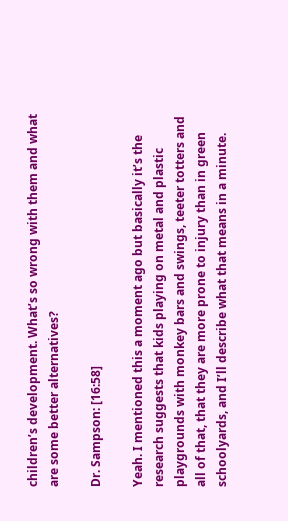children’s development. What’s so wrong with them and what are some better alternatives?

Dr. Sampson: [16:58]

Yeah. I mentioned this a moment ago but basically it’s the research suggests that kids playing on metal and plastic playgrounds with monkey bars and swings, teeter totters and all of that, that they are more prone to injury than in green schoolyards, and I’ll describe what that means in a minute.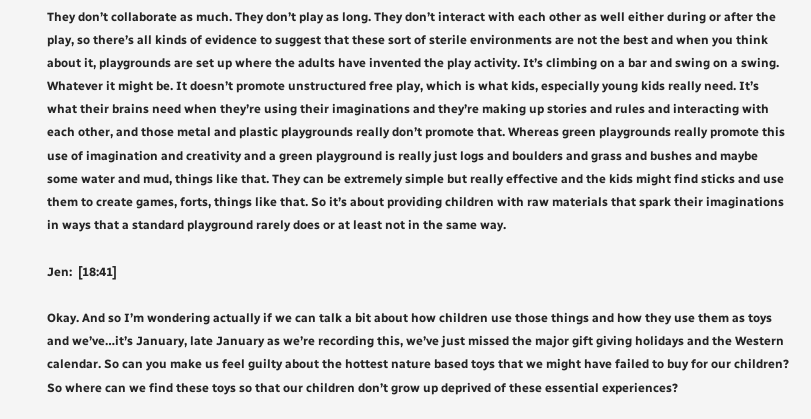They don’t collaborate as much. They don’t play as long. They don’t interact with each other as well either during or after the play, so there’s all kinds of evidence to suggest that these sort of sterile environments are not the best and when you think about it, playgrounds are set up where the adults have invented the play activity. It’s climbing on a bar and swing on a swing. Whatever it might be. It doesn’t promote unstructured free play, which is what kids, especially young kids really need. It’s what their brains need when they’re using their imaginations and they’re making up stories and rules and interacting with each other, and those metal and plastic playgrounds really don’t promote that. Whereas green playgrounds really promote this use of imagination and creativity and a green playground is really just logs and boulders and grass and bushes and maybe some water and mud, things like that. They can be extremely simple but really effective and the kids might find sticks and use them to create games, forts, things like that. So it’s about providing children with raw materials that spark their imaginations in ways that a standard playground rarely does or at least not in the same way.

Jen:  [18:41]

Okay. And so I’m wondering actually if we can talk a bit about how children use those things and how they use them as toys and we’ve…it’s January, late January as we’re recording this, we’ve just missed the major gift giving holidays and the Western calendar. So can you make us feel guilty about the hottest nature based toys that we might have failed to buy for our children? So where can we find these toys so that our children don’t grow up deprived of these essential experiences?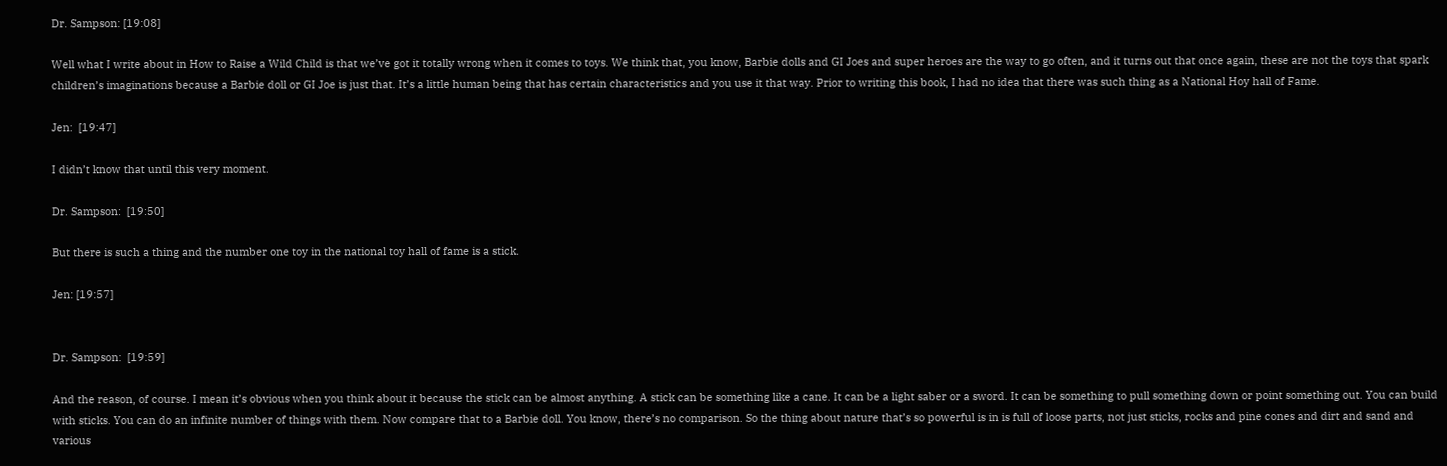Dr. Sampson: [19:08]

Well what I write about in How to Raise a Wild Child is that we’ve got it totally wrong when it comes to toys. We think that, you know, Barbie dolls and GI Joes and super heroes are the way to go often, and it turns out that once again, these are not the toys that spark children’s imaginations because a Barbie doll or GI Joe is just that. It’s a little human being that has certain characteristics and you use it that way. Prior to writing this book, I had no idea that there was such thing as a National Hoy hall of Fame.

Jen:  [19:47]

I didn’t know that until this very moment.

Dr. Sampson:  [19:50]

But there is such a thing and the number one toy in the national toy hall of fame is a stick.

Jen: [19:57]


Dr. Sampson:  [19:59]

And the reason, of course. I mean it’s obvious when you think about it because the stick can be almost anything. A stick can be something like a cane. It can be a light saber or a sword. It can be something to pull something down or point something out. You can build with sticks. You can do an infinite number of things with them. Now compare that to a Barbie doll. You know, there’s no comparison. So the thing about nature that’s so powerful is in is full of loose parts, not just sticks, rocks and pine cones and dirt and sand and various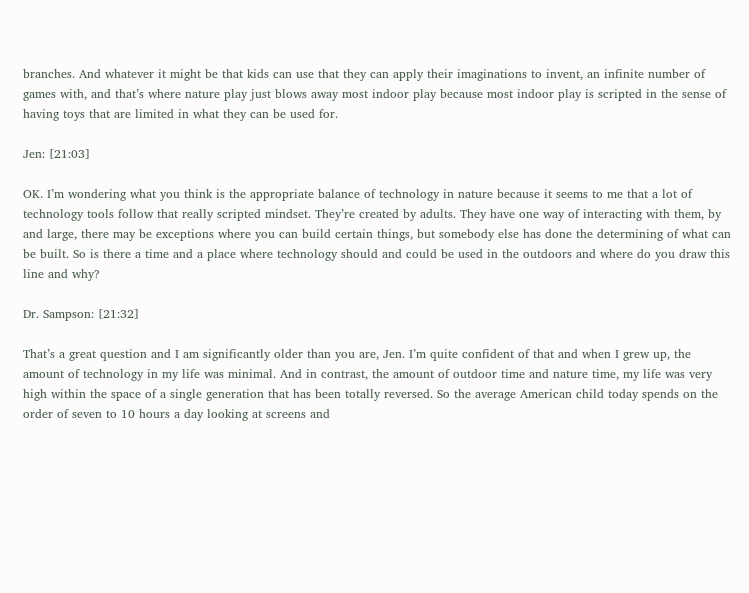branches. And whatever it might be that kids can use that they can apply their imaginations to invent, an infinite number of games with, and that’s where nature play just blows away most indoor play because most indoor play is scripted in the sense of having toys that are limited in what they can be used for.

Jen: [21:03]

OK. I’m wondering what you think is the appropriate balance of technology in nature because it seems to me that a lot of technology tools follow that really scripted mindset. They’re created by adults. They have one way of interacting with them, by and large, there may be exceptions where you can build certain things, but somebody else has done the determining of what can be built. So is there a time and a place where technology should and could be used in the outdoors and where do you draw this line and why?

Dr. Sampson: [21:32]

That’s a great question and I am significantly older than you are, Jen. I’m quite confident of that and when I grew up, the amount of technology in my life was minimal. And in contrast, the amount of outdoor time and nature time, my life was very high within the space of a single generation that has been totally reversed. So the average American child today spends on the order of seven to 10 hours a day looking at screens and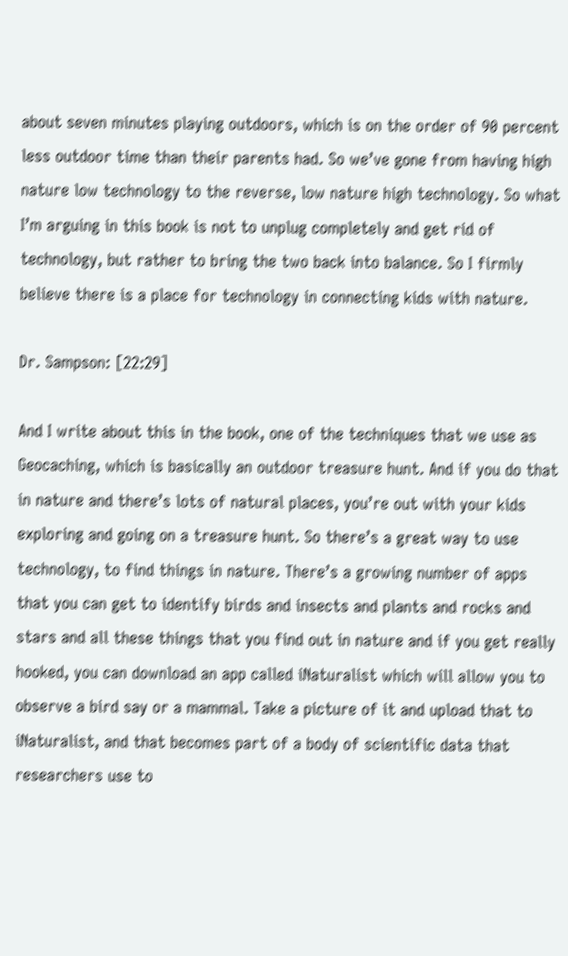about seven minutes playing outdoors, which is on the order of 90 percent less outdoor time than their parents had. So we’ve gone from having high nature low technology to the reverse, low nature high technology. So what I’m arguing in this book is not to unplug completely and get rid of technology, but rather to bring the two back into balance. So I firmly believe there is a place for technology in connecting kids with nature.

Dr. Sampson: [22:29]

And I write about this in the book, one of the techniques that we use as Geocaching, which is basically an outdoor treasure hunt. And if you do that in nature and there’s lots of natural places, you’re out with your kids exploring and going on a treasure hunt. So there’s a great way to use technology, to find things in nature. There’s a growing number of apps that you can get to identify birds and insects and plants and rocks and stars and all these things that you find out in nature and if you get really hooked, you can download an app called iNaturalist which will allow you to observe a bird say or a mammal. Take a picture of it and upload that to iNaturalist, and that becomes part of a body of scientific data that researchers use to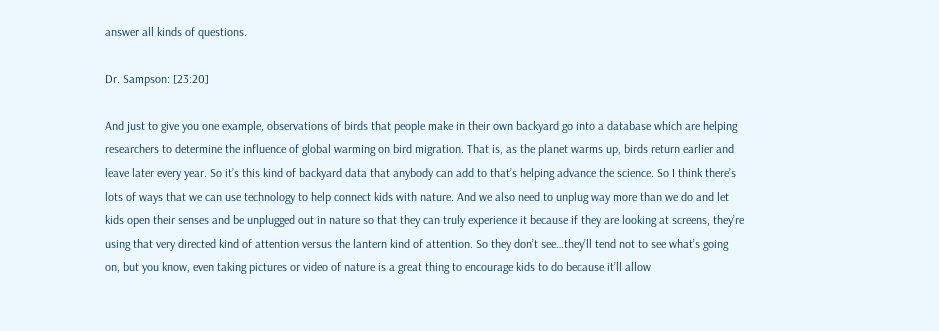answer all kinds of questions.

Dr. Sampson: [23:20]

And just to give you one example, observations of birds that people make in their own backyard go into a database which are helping researchers to determine the influence of global warming on bird migration. That is, as the planet warms up, birds return earlier and leave later every year. So it’s this kind of backyard data that anybody can add to that’s helping advance the science. So I think there’s lots of ways that we can use technology to help connect kids with nature. And we also need to unplug way more than we do and let kids open their senses and be unplugged out in nature so that they can truly experience it because if they are looking at screens, they’re using that very directed kind of attention versus the lantern kind of attention. So they don’t see…they’ll tend not to see what’s going on, but you know, even taking pictures or video of nature is a great thing to encourage kids to do because it’ll allow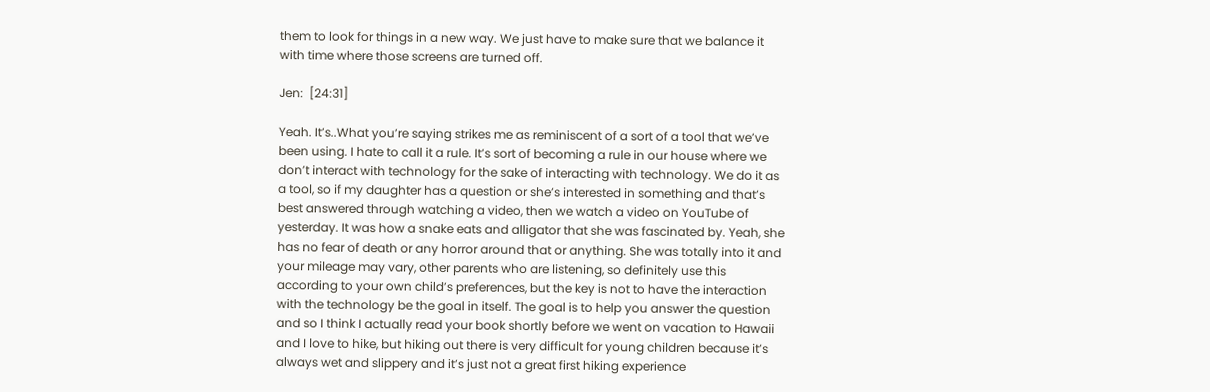them to look for things in a new way. We just have to make sure that we balance it with time where those screens are turned off.

Jen:  [24:31]

Yeah. It’s..What you’re saying strikes me as reminiscent of a sort of a tool that we’ve been using. I hate to call it a rule. It’s sort of becoming a rule in our house where we don’t interact with technology for the sake of interacting with technology. We do it as a tool, so if my daughter has a question or she’s interested in something and that’s best answered through watching a video, then we watch a video on YouTube of yesterday. It was how a snake eats and alligator that she was fascinated by. Yeah, she has no fear of death or any horror around that or anything. She was totally into it and your mileage may vary, other parents who are listening, so definitely use this according to your own child’s preferences, but the key is not to have the interaction with the technology be the goal in itself. The goal is to help you answer the question and so I think I actually read your book shortly before we went on vacation to Hawaii and I love to hike, but hiking out there is very difficult for young children because it’s always wet and slippery and it’s just not a great first hiking experience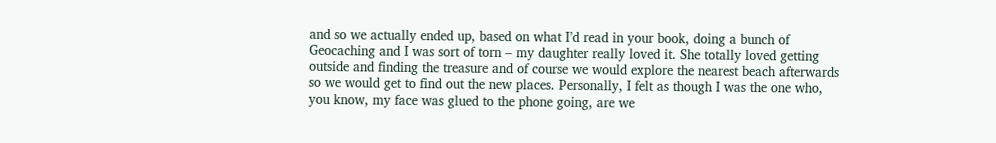and so we actually ended up, based on what I’d read in your book, doing a bunch of Geocaching and I was sort of torn – my daughter really loved it. She totally loved getting outside and finding the treasure and of course we would explore the nearest beach afterwards so we would get to find out the new places. Personally, I felt as though I was the one who, you know, my face was glued to the phone going, are we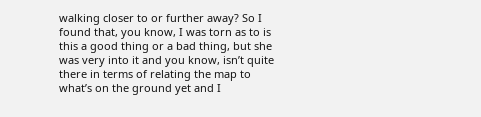walking closer to or further away? So I found that, you know, I was torn as to is this a good thing or a bad thing, but she was very into it and you know, isn’t quite there in terms of relating the map to what’s on the ground yet and I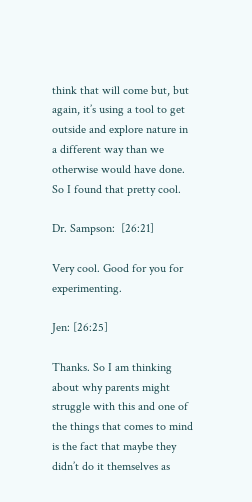think that will come but, but again, it’s using a tool to get outside and explore nature in a different way than we otherwise would have done. So I found that pretty cool.

Dr. Sampson:  [26:21]

Very cool. Good for you for experimenting.

Jen: [26:25]

Thanks. So I am thinking about why parents might struggle with this and one of the things that comes to mind is the fact that maybe they didn’t do it themselves as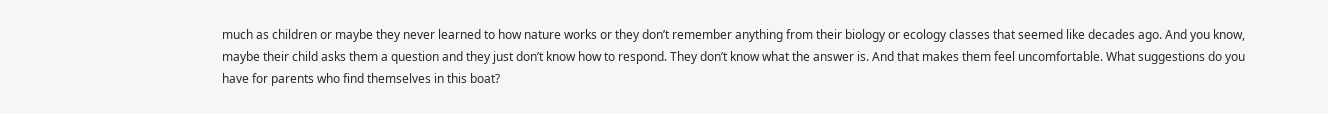much as children or maybe they never learned to how nature works or they don’t remember anything from their biology or ecology classes that seemed like decades ago. And you know, maybe their child asks them a question and they just don’t know how to respond. They don’t know what the answer is. And that makes them feel uncomfortable. What suggestions do you have for parents who find themselves in this boat?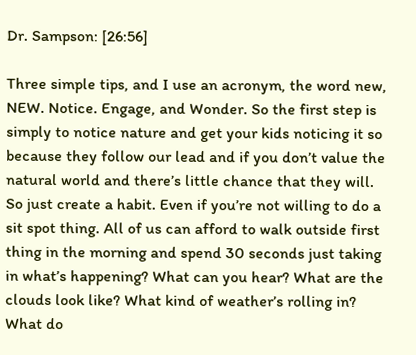Dr. Sampson: [26:56]

Three simple tips, and I use an acronym, the word new, NEW. Notice. Engage, and Wonder. So the first step is simply to notice nature and get your kids noticing it so because they follow our lead and if you don’t value the natural world and there’s little chance that they will. So just create a habit. Even if you’re not willing to do a sit spot thing. All of us can afford to walk outside first thing in the morning and spend 30 seconds just taking in what’s happening? What can you hear? What are the clouds look like? What kind of weather’s rolling in? What do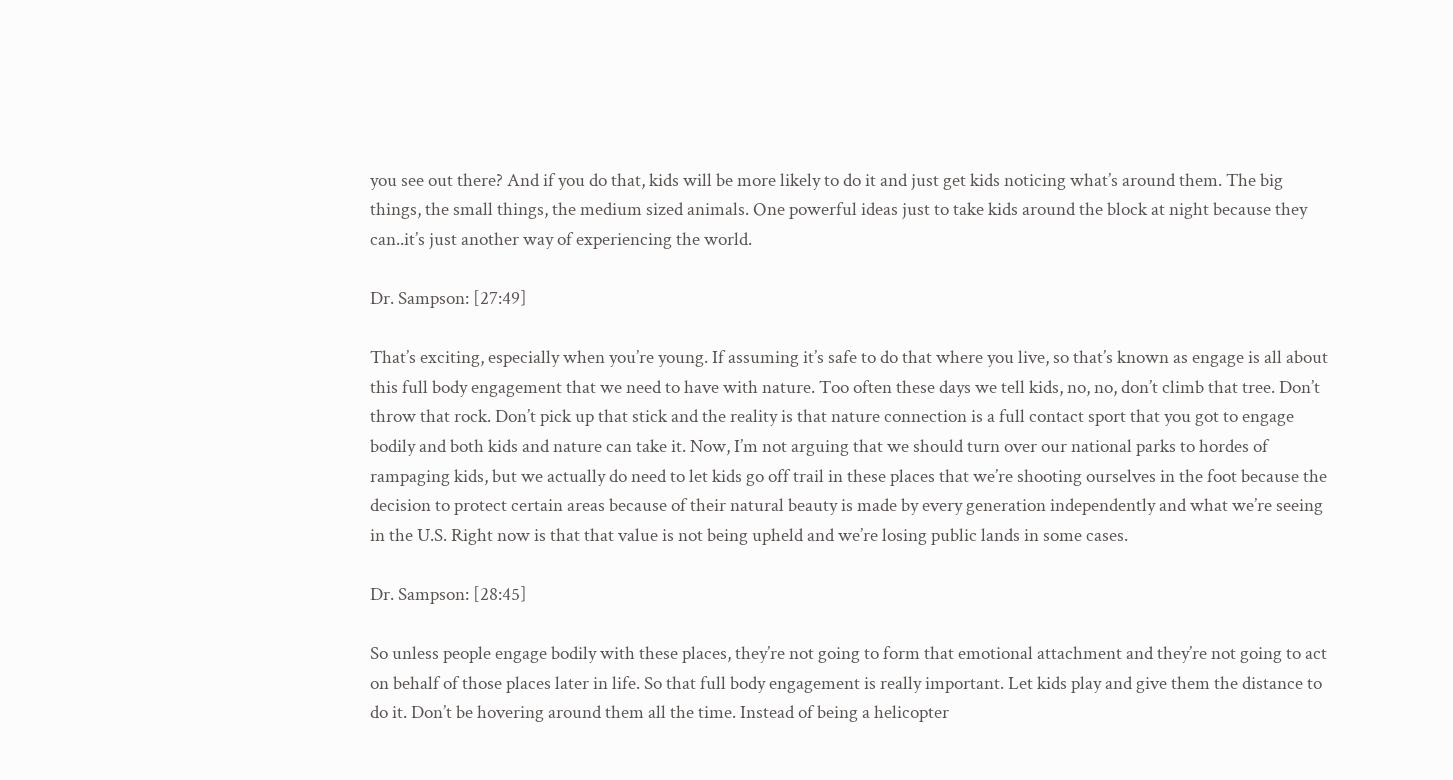you see out there? And if you do that, kids will be more likely to do it and just get kids noticing what’s around them. The big things, the small things, the medium sized animals. One powerful ideas just to take kids around the block at night because they can..it’s just another way of experiencing the world.

Dr. Sampson: [27:49]

That’s exciting, especially when you’re young. If assuming it’s safe to do that where you live, so that’s known as engage is all about this full body engagement that we need to have with nature. Too often these days we tell kids, no, no, don’t climb that tree. Don’t throw that rock. Don’t pick up that stick and the reality is that nature connection is a full contact sport that you got to engage bodily and both kids and nature can take it. Now, I’m not arguing that we should turn over our national parks to hordes of rampaging kids, but we actually do need to let kids go off trail in these places that we’re shooting ourselves in the foot because the decision to protect certain areas because of their natural beauty is made by every generation independently and what we’re seeing in the U.S. Right now is that that value is not being upheld and we’re losing public lands in some cases.

Dr. Sampson: [28:45]

So unless people engage bodily with these places, they’re not going to form that emotional attachment and they’re not going to act on behalf of those places later in life. So that full body engagement is really important. Let kids play and give them the distance to do it. Don’t be hovering around them all the time. Instead of being a helicopter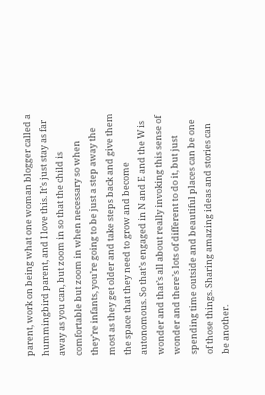parent, work on being what one woman blogger called a hummingbird parent, and I love this. It’s just stay as far away as you can, but zoom in so that the child is comfortable but zoom in when necessary so when they’re infants, you’re going to be just a step away the most as they get older and take steps back and give them the space that they need to grow and become autonomous. So that’s engaged in N and E and the W is wonder and that’s all about really invoking this sense of wonder and there’s lots of different to do it, but just spending time outside and beautiful places can be one of those things. Sharing amazing ideas and stories can be another.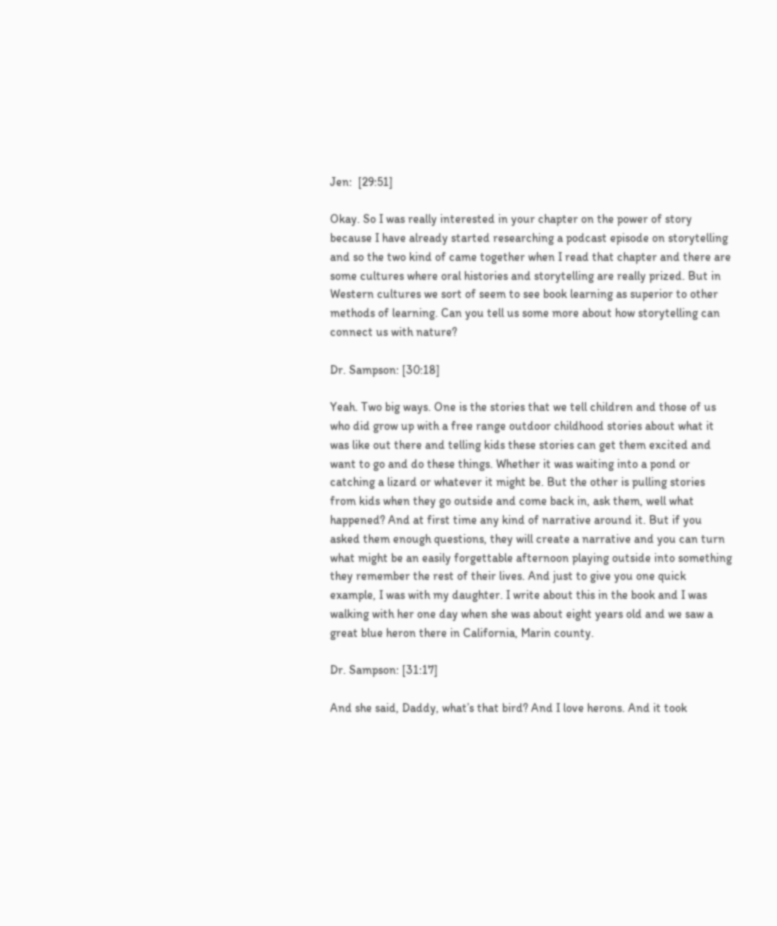Jen:  [29:51]

Okay. So I was really interested in your chapter on the power of story because I have already started researching a podcast episode on storytelling and so the two kind of came together when I read that chapter and there are some cultures where oral histories and storytelling are really prized. But in Western cultures we sort of seem to see book learning as superior to other methods of learning. Can you tell us some more about how storytelling can connect us with nature?

Dr. Sampson: [30:18]

Yeah. Two big ways. One is the stories that we tell children and those of us who did grow up with a free range outdoor childhood stories about what it was like out there and telling kids these stories can get them excited and want to go and do these things. Whether it was waiting into a pond or catching a lizard or whatever it might be. But the other is pulling stories from kids when they go outside and come back in, ask them, well what happened? And at first time any kind of narrative around it. But if you asked them enough questions, they will create a narrative and you can turn what might be an easily forgettable afternoon playing outside into something they remember the rest of their lives. And just to give you one quick example, I was with my daughter. I write about this in the book and I was walking with her one day when she was about eight years old and we saw a great blue heron there in California, Marin county.

Dr. Sampson: [31:17]

And she said, Daddy, what’s that bird? And I love herons. And it took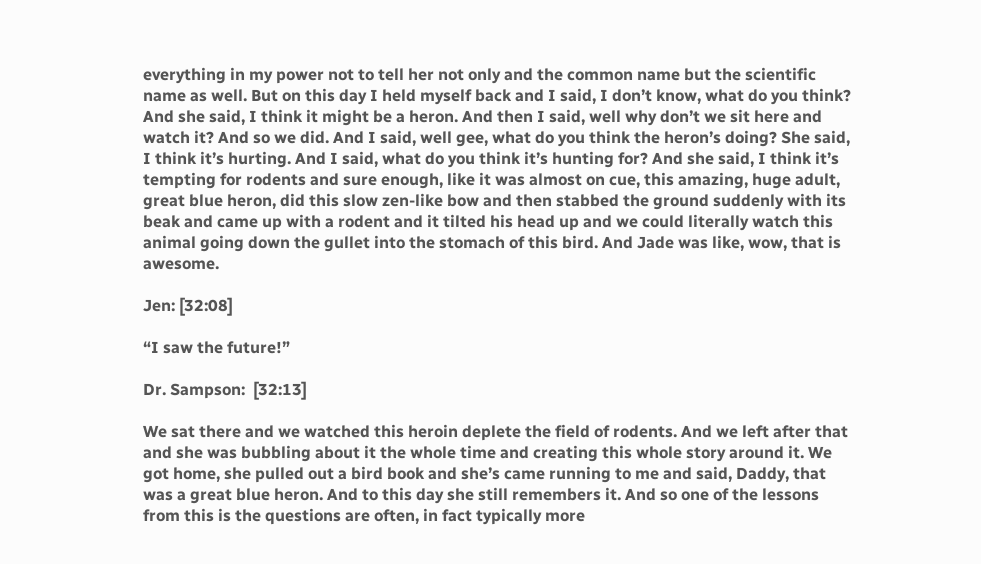everything in my power not to tell her not only and the common name but the scientific name as well. But on this day I held myself back and I said, I don’t know, what do you think? And she said, I think it might be a heron. And then I said, well why don’t we sit here and watch it? And so we did. And I said, well gee, what do you think the heron’s doing? She said, I think it’s hurting. And I said, what do you think it’s hunting for? And she said, I think it’s tempting for rodents and sure enough, like it was almost on cue, this amazing, huge adult, great blue heron, did this slow zen-like bow and then stabbed the ground suddenly with its beak and came up with a rodent and it tilted his head up and we could literally watch this animal going down the gullet into the stomach of this bird. And Jade was like, wow, that is awesome.

Jen: [32:08]

“I saw the future!”

Dr. Sampson:  [32:13]

We sat there and we watched this heroin deplete the field of rodents. And we left after that and she was bubbling about it the whole time and creating this whole story around it. We got home, she pulled out a bird book and she’s came running to me and said, Daddy, that was a great blue heron. And to this day she still remembers it. And so one of the lessons from this is the questions are often, in fact typically more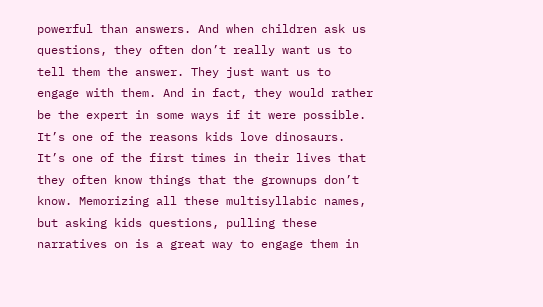powerful than answers. And when children ask us questions, they often don’t really want us to tell them the answer. They just want us to engage with them. And in fact, they would rather be the expert in some ways if it were possible. It’s one of the reasons kids love dinosaurs. It’s one of the first times in their lives that they often know things that the grownups don’t know. Memorizing all these multisyllabic names, but asking kids questions, pulling these narratives on is a great way to engage them in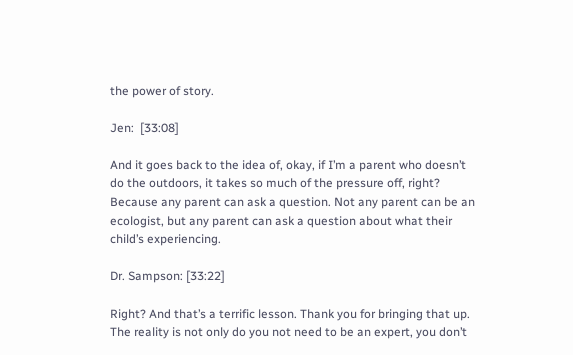the power of story.

Jen:  [33:08]

And it goes back to the idea of, okay, if I’m a parent who doesn’t do the outdoors, it takes so much of the pressure off, right? Because any parent can ask a question. Not any parent can be an ecologist, but any parent can ask a question about what their child’s experiencing.

Dr. Sampson: [33:22]

Right? And that’s a terrific lesson. Thank you for bringing that up. The reality is not only do you not need to be an expert, you don’t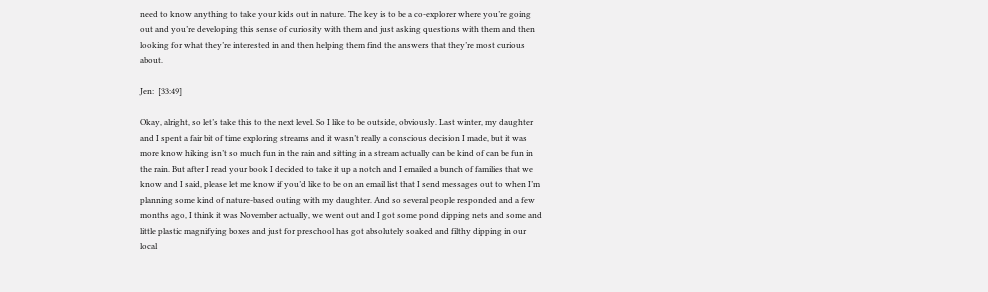need to know anything to take your kids out in nature. The key is to be a co-explorer where you’re going out and you’re developing this sense of curiosity with them and just asking questions with them and then looking for what they’re interested in and then helping them find the answers that they’re most curious about.

Jen:  [33:49]

Okay, alright, so let’s take this to the next level. So I like to be outside, obviously. Last winter, my daughter and I spent a fair bit of time exploring streams and it wasn’t really a conscious decision I made, but it was more know hiking isn’t so much fun in the rain and sitting in a stream actually can be kind of can be fun in the rain. But after I read your book I decided to take it up a notch and I emailed a bunch of families that we know and I said, please let me know if you’d like to be on an email list that I send messages out to when I’m planning some kind of nature-based outing with my daughter. And so several people responded and a few months ago, I think it was November actually, we went out and I got some pond dipping nets and some and little plastic magnifying boxes and just for preschool has got absolutely soaked and filthy dipping in our local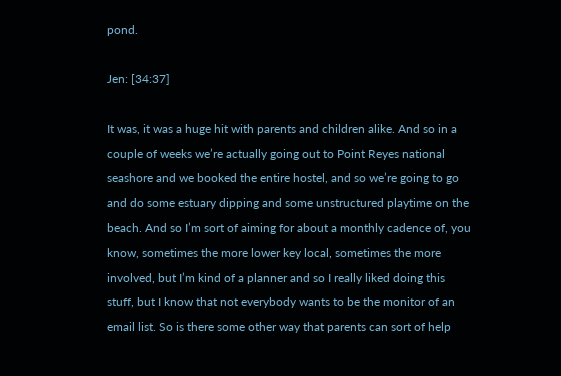pond.

Jen: [34:37]

It was, it was a huge hit with parents and children alike. And so in a couple of weeks we’re actually going out to Point Reyes national seashore and we booked the entire hostel, and so we’re going to go and do some estuary dipping and some unstructured playtime on the beach. And so I’m sort of aiming for about a monthly cadence of, you know, sometimes the more lower key local, sometimes the more involved, but I’m kind of a planner and so I really liked doing this stuff, but I know that not everybody wants to be the monitor of an email list. So is there some other way that parents can sort of help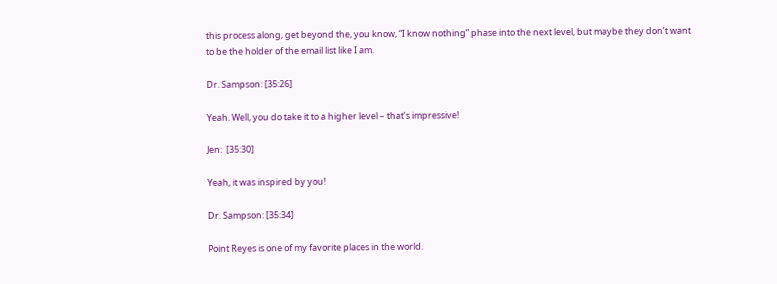this process along, get beyond the, you know, “I know nothing” phase into the next level, but maybe they don’t want to be the holder of the email list like I am.

Dr. Sampson: [35:26]

Yeah. Well, you do take it to a higher level – that’s impressive!

Jen:  [35:30]

Yeah, it was inspired by you!

Dr. Sampson: [35:34]

Point Reyes is one of my favorite places in the world.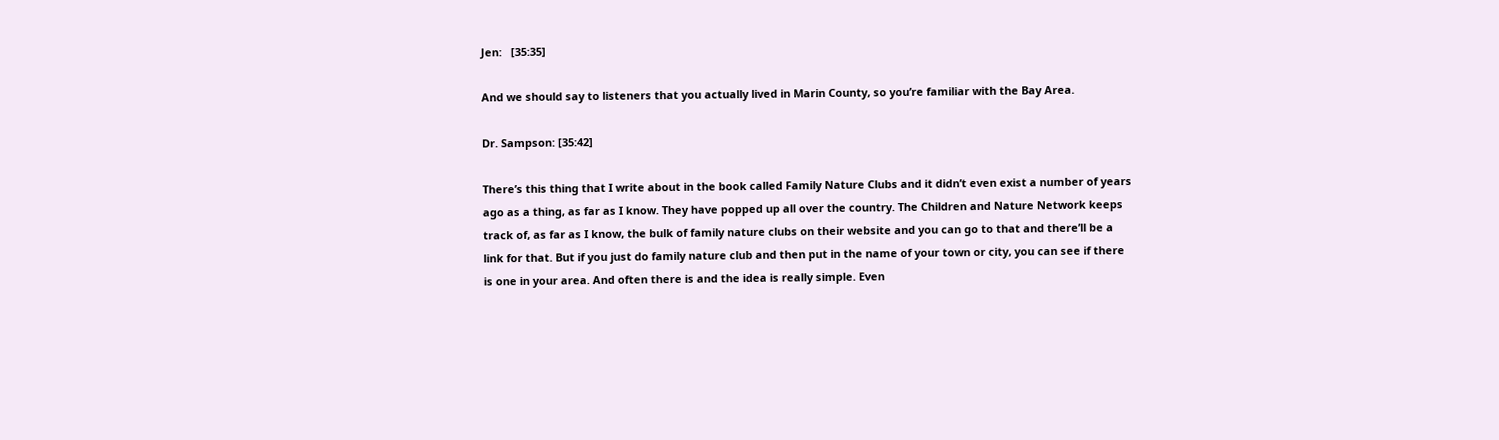Jen:   [35:35]

And we should say to listeners that you actually lived in Marin County, so you’re familiar with the Bay Area.

Dr. Sampson: [35:42]

There’s this thing that I write about in the book called Family Nature Clubs and it didn’t even exist a number of years ago as a thing, as far as I know. They have popped up all over the country. The Children and Nature Network keeps track of, as far as I know, the bulk of family nature clubs on their website and you can go to that and there’ll be a link for that. But if you just do family nature club and then put in the name of your town or city, you can see if there is one in your area. And often there is and the idea is really simple. Even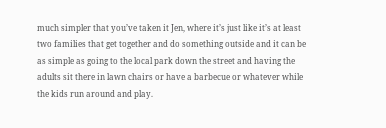much simpler that you’ve taken it Jen, where it’s just like it’s at least two families that get together and do something outside and it can be as simple as going to the local park down the street and having the adults sit there in lawn chairs or have a barbecue or whatever while the kids run around and play.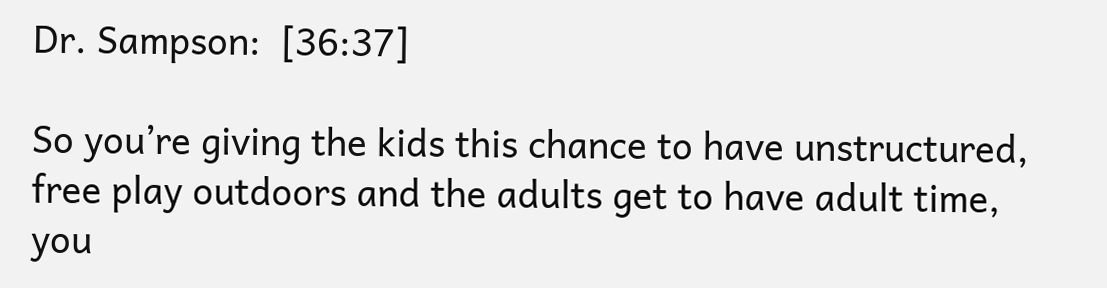Dr. Sampson:  [36:37]

So you’re giving the kids this chance to have unstructured, free play outdoors and the adults get to have adult time, you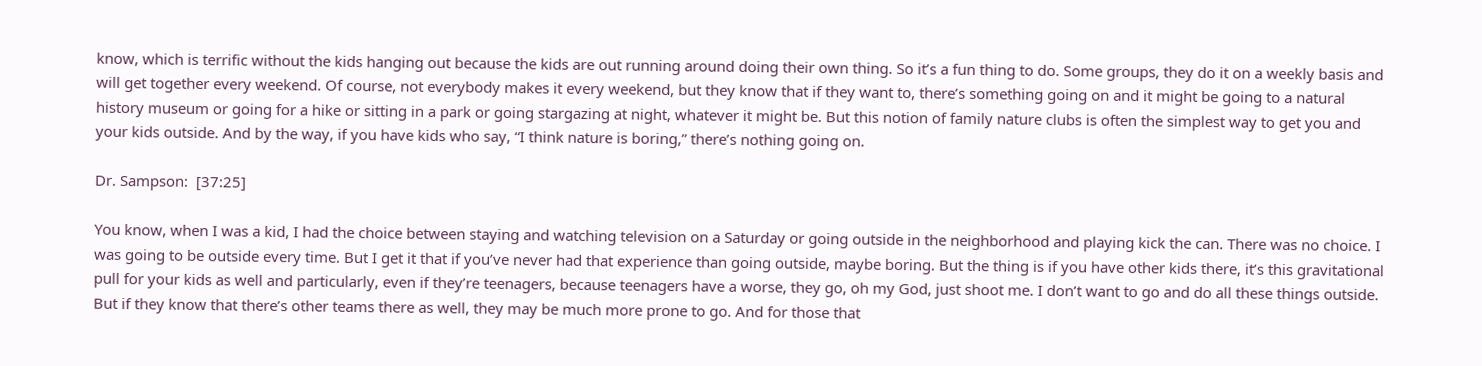know, which is terrific without the kids hanging out because the kids are out running around doing their own thing. So it’s a fun thing to do. Some groups, they do it on a weekly basis and will get together every weekend. Of course, not everybody makes it every weekend, but they know that if they want to, there’s something going on and it might be going to a natural history museum or going for a hike or sitting in a park or going stargazing at night, whatever it might be. But this notion of family nature clubs is often the simplest way to get you and your kids outside. And by the way, if you have kids who say, “I think nature is boring,” there’s nothing going on.

Dr. Sampson:  [37:25]

You know, when I was a kid, I had the choice between staying and watching television on a Saturday or going outside in the neighborhood and playing kick the can. There was no choice. I was going to be outside every time. But I get it that if you’ve never had that experience than going outside, maybe boring. But the thing is if you have other kids there, it’s this gravitational pull for your kids as well and particularly, even if they’re teenagers, because teenagers have a worse, they go, oh my God, just shoot me. I don’t want to go and do all these things outside. But if they know that there’s other teams there as well, they may be much more prone to go. And for those that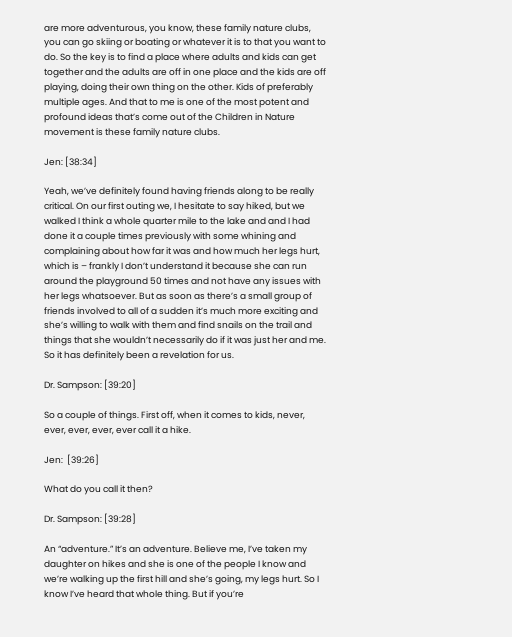are more adventurous, you know, these family nature clubs, you can go skiing or boating or whatever it is to that you want to do. So the key is to find a place where adults and kids can get together and the adults are off in one place and the kids are off playing, doing their own thing on the other. Kids of preferably multiple ages. And that to me is one of the most potent and profound ideas that’s come out of the Children in Nature movement is these family nature clubs.

Jen: [38:34]

Yeah, we’ve definitely found having friends along to be really critical. On our first outing we, I hesitate to say hiked, but we walked I think a whole quarter mile to the lake and and I had done it a couple times previously with some whining and complaining about how far it was and how much her legs hurt, which is – frankly I don’t understand it because she can run around the playground 50 times and not have any issues with her legs whatsoever. But as soon as there’s a small group of friends involved to all of a sudden it’s much more exciting and she’s willing to walk with them and find snails on the trail and things that she wouldn’t necessarily do if it was just her and me. So it has definitely been a revelation for us.

Dr. Sampson: [39:20]

So a couple of things. First off, when it comes to kids, never, ever, ever, ever, ever call it a hike.

Jen:  [39:26]

What do you call it then?

Dr. Sampson: [39:28]

An “adventure.” It’s an adventure. Believe me, I’ve taken my daughter on hikes and she is one of the people I know and we’re walking up the first hill and she’s going, my legs hurt. So I know I’ve heard that whole thing. But if you’re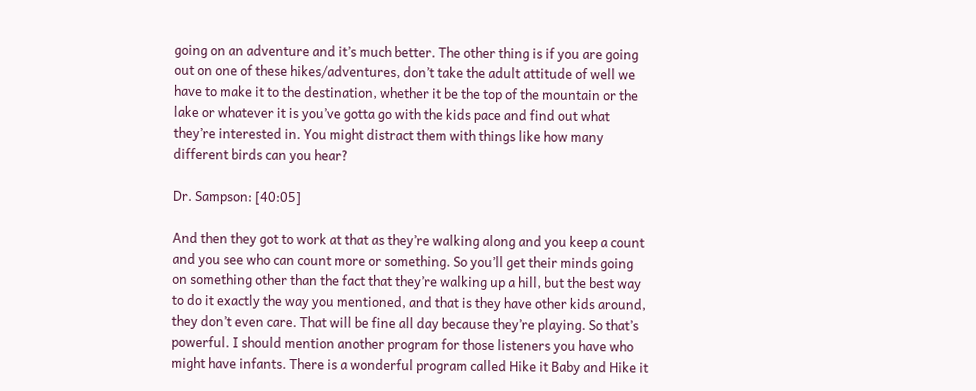going on an adventure and it’s much better. The other thing is if you are going out on one of these hikes/adventures, don’t take the adult attitude of well we have to make it to the destination, whether it be the top of the mountain or the lake or whatever it is you’ve gotta go with the kids pace and find out what they’re interested in. You might distract them with things like how many different birds can you hear?

Dr. Sampson: [40:05]

And then they got to work at that as they’re walking along and you keep a count and you see who can count more or something. So you’ll get their minds going on something other than the fact that they’re walking up a hill, but the best way to do it exactly the way you mentioned, and that is they have other kids around, they don’t even care. That will be fine all day because they’re playing. So that’s powerful. I should mention another program for those listeners you have who might have infants. There is a wonderful program called Hike it Baby and Hike it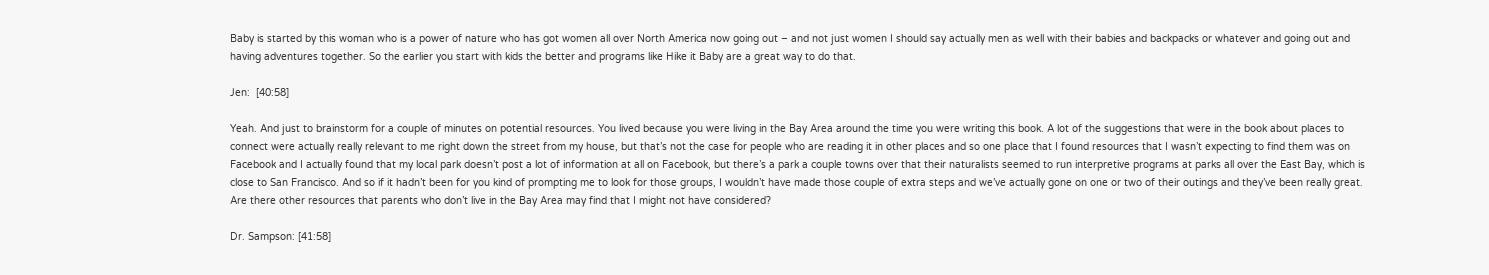Baby is started by this woman who is a power of nature who has got women all over North America now going out – and not just women I should say actually men as well with their babies and backpacks or whatever and going out and having adventures together. So the earlier you start with kids the better and programs like Hike it Baby are a great way to do that.

Jen:  [40:58]

Yeah. And just to brainstorm for a couple of minutes on potential resources. You lived because you were living in the Bay Area around the time you were writing this book. A lot of the suggestions that were in the book about places to connect were actually really relevant to me right down the street from my house, but that’s not the case for people who are reading it in other places and so one place that I found resources that I wasn’t expecting to find them was on Facebook and I actually found that my local park doesn’t post a lot of information at all on Facebook, but there’s a park a couple towns over that their naturalists seemed to run interpretive programs at parks all over the East Bay, which is close to San Francisco. And so if it hadn’t been for you kind of prompting me to look for those groups, I wouldn’t have made those couple of extra steps and we’ve actually gone on one or two of their outings and they’ve been really great. Are there other resources that parents who don’t live in the Bay Area may find that I might not have considered?

Dr. Sampson: [41:58]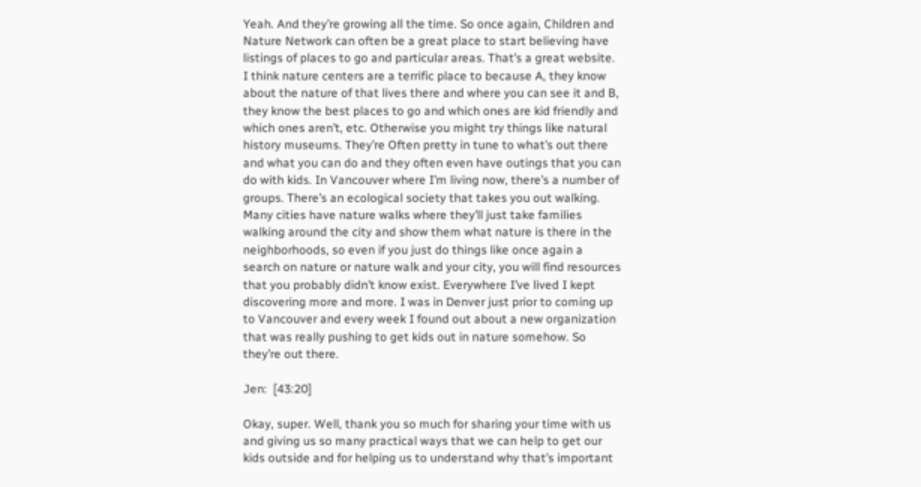Yeah. And they’re growing all the time. So once again, Children and Nature Network can often be a great place to start believing have listings of places to go and particular areas. That’s a great website. I think nature centers are a terrific place to because A, they know about the nature of that lives there and where you can see it and B, they know the best places to go and which ones are kid friendly and which ones aren’t, etc. Otherwise you might try things like natural history museums. They’re Often pretty in tune to what’s out there and what you can do and they often even have outings that you can do with kids. In Vancouver where I’m living now, there’s a number of groups. There’s an ecological society that takes you out walking. Many cities have nature walks where they’ll just take families walking around the city and show them what nature is there in the neighborhoods, so even if you just do things like once again a search on nature or nature walk and your city, you will find resources that you probably didn’t know exist. Everywhere I’ve lived I kept discovering more and more. I was in Denver just prior to coming up to Vancouver and every week I found out about a new organization that was really pushing to get kids out in nature somehow. So they’re out there.

Jen:  [43:20]

Okay, super. Well, thank you so much for sharing your time with us and giving us so many practical ways that we can help to get our kids outside and for helping us to understand why that’s important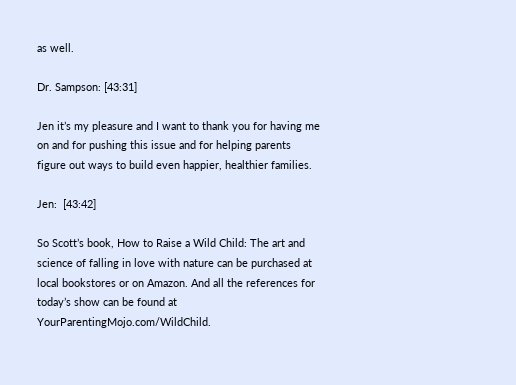as well.

Dr. Sampson: [43:31]

Jen it’s my pleasure and I want to thank you for having me on and for pushing this issue and for helping parents figure out ways to build even happier, healthier families.

Jen:  [43:42]

So Scott’s book, How to Raise a Wild Child: The art and science of falling in love with nature can be purchased at local bookstores or on Amazon. And all the references for today’s show can be found at YourParentingMojo.com/WildChild.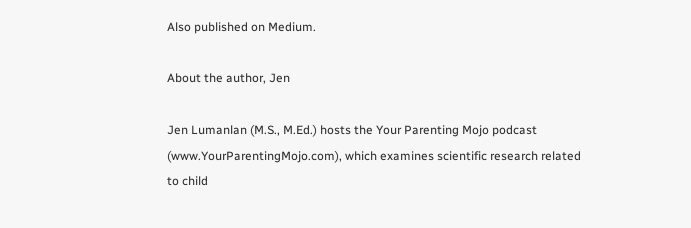Also published on Medium.

About the author, Jen

Jen Lumanlan (M.S., M.Ed.) hosts the Your Parenting Mojo podcast (www.YourParentingMojo.com), which examines scientific research related to child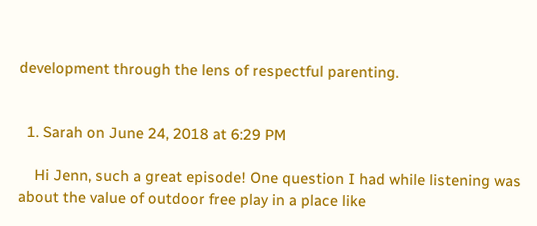development through the lens of respectful parenting.


  1. Sarah on June 24, 2018 at 6:29 PM

    Hi Jenn, such a great episode! One question I had while listening was about the value of outdoor free play in a place like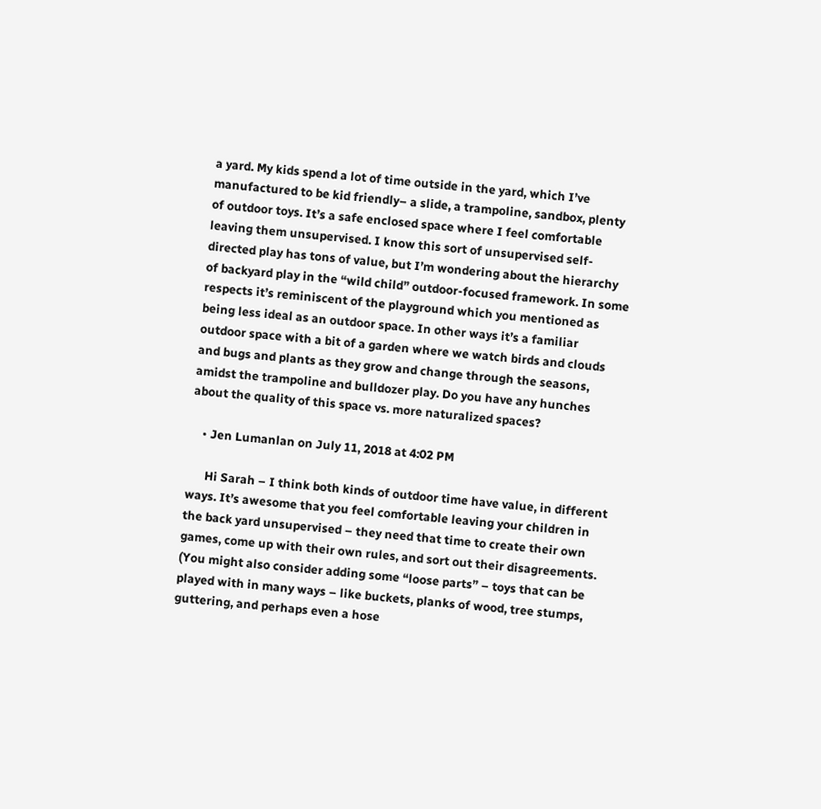a yard. My kids spend a lot of time outside in the yard, which I’ve manufactured to be kid friendly– a slide, a trampoline, sandbox, plenty of outdoor toys. It’s a safe enclosed space where I feel comfortable leaving them unsupervised. I know this sort of unsupervised self-directed play has tons of value, but I’m wondering about the hierarchy of backyard play in the “wild child” outdoor-focused framework. In some respects it’s reminiscent of the playground which you mentioned as being less ideal as an outdoor space. In other ways it’s a familiar outdoor space with a bit of a garden where we watch birds and clouds and bugs and plants as they grow and change through the seasons, amidst the trampoline and bulldozer play. Do you have any hunches about the quality of this space vs. more naturalized spaces?

    • Jen Lumanlan on July 11, 2018 at 4:02 PM

      Hi Sarah – I think both kinds of outdoor time have value, in different ways. It’s awesome that you feel comfortable leaving your children in the back yard unsupervised – they need that time to create their own games, come up with their own rules, and sort out their disagreements. (You might also consider adding some “loose parts” – toys that can be played with in many ways – like buckets, planks of wood, tree stumps, guttering, and perhaps even a hose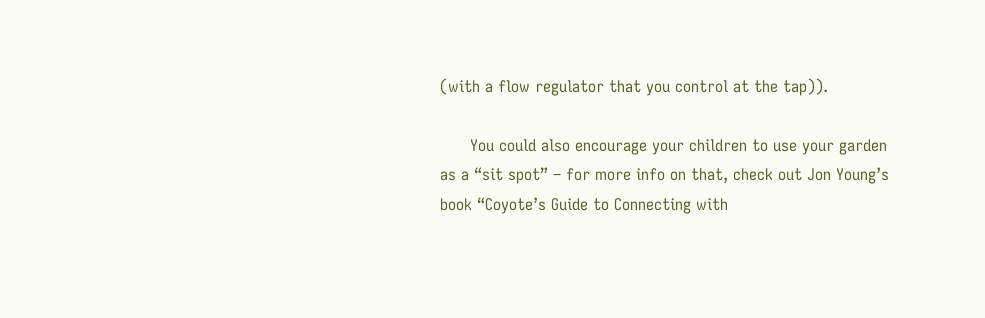(with a flow regulator that you control at the tap)).

      You could also encourage your children to use your garden as a “sit spot” – for more info on that, check out Jon Young’s book “Coyote’s Guide to Connecting with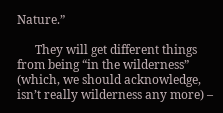Nature.”

      They will get different things from being “in the wilderness” (which, we should acknowledge, isn’t really wilderness any more) –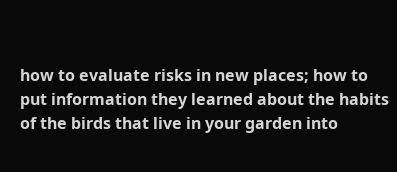how to evaluate risks in new places; how to put information they learned about the habits of the birds that live in your garden into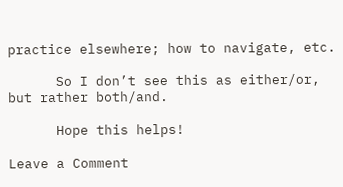practice elsewhere; how to navigate, etc.

      So I don’t see this as either/or, but rather both/and.

      Hope this helps!

Leave a Comment